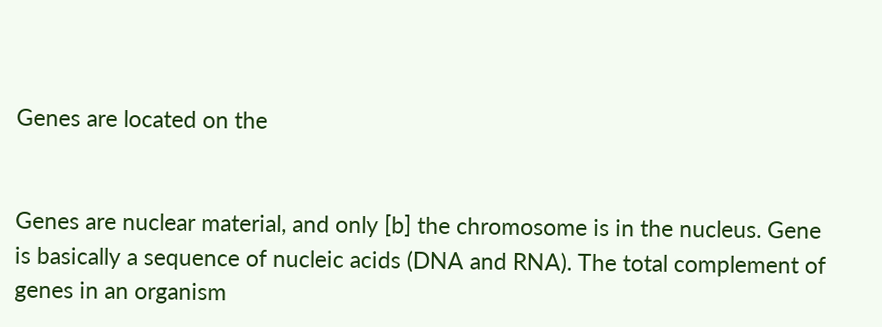Genes are located on the


Genes are nuclear material, and only [b] the chromosome is in the nucleus. Gene is basically a sequence of nucleic acids (DNA and RNA). The total complement of genes in an organism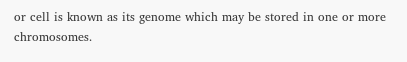or cell is known as its genome which may be stored in one or more chromosomes.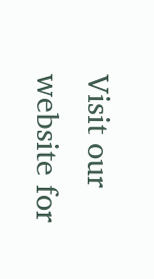Visit our website for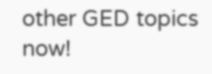other GED topics now!